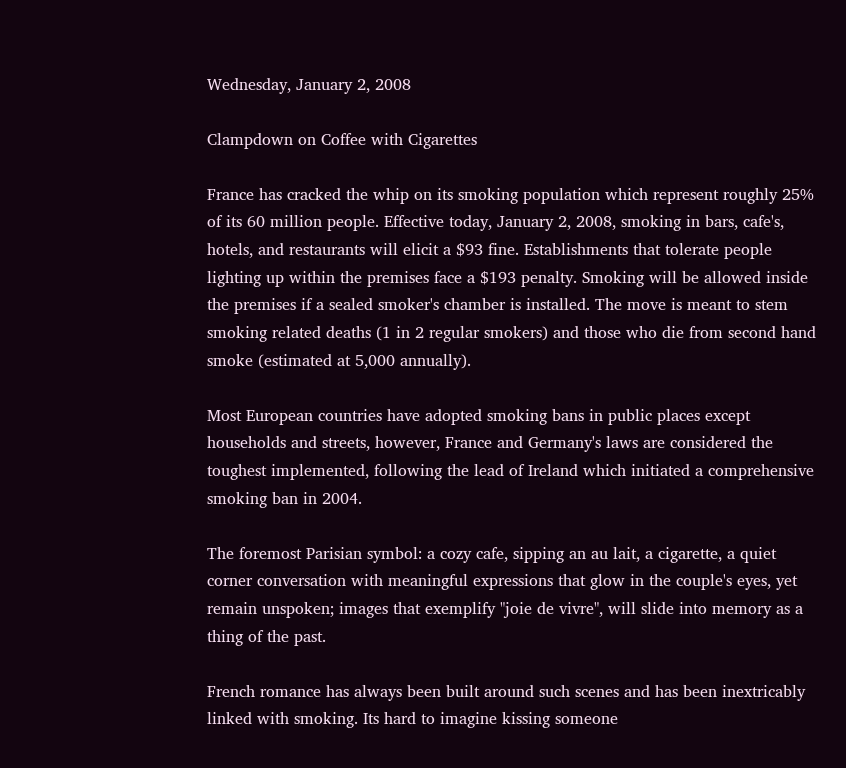Wednesday, January 2, 2008

Clampdown on Coffee with Cigarettes

France has cracked the whip on its smoking population which represent roughly 25% of its 60 million people. Effective today, January 2, 2008, smoking in bars, cafe's, hotels, and restaurants will elicit a $93 fine. Establishments that tolerate people lighting up within the premises face a $193 penalty. Smoking will be allowed inside the premises if a sealed smoker's chamber is installed. The move is meant to stem smoking related deaths (1 in 2 regular smokers) and those who die from second hand smoke (estimated at 5,000 annually).

Most European countries have adopted smoking bans in public places except households and streets, however, France and Germany's laws are considered the toughest implemented, following the lead of Ireland which initiated a comprehensive smoking ban in 2004.

The foremost Parisian symbol: a cozy cafe, sipping an au lait, a cigarette, a quiet corner conversation with meaningful expressions that glow in the couple's eyes, yet remain unspoken; images that exemplify "joie de vivre", will slide into memory as a thing of the past.

French romance has always been built around such scenes and has been inextricably linked with smoking. Its hard to imagine kissing someone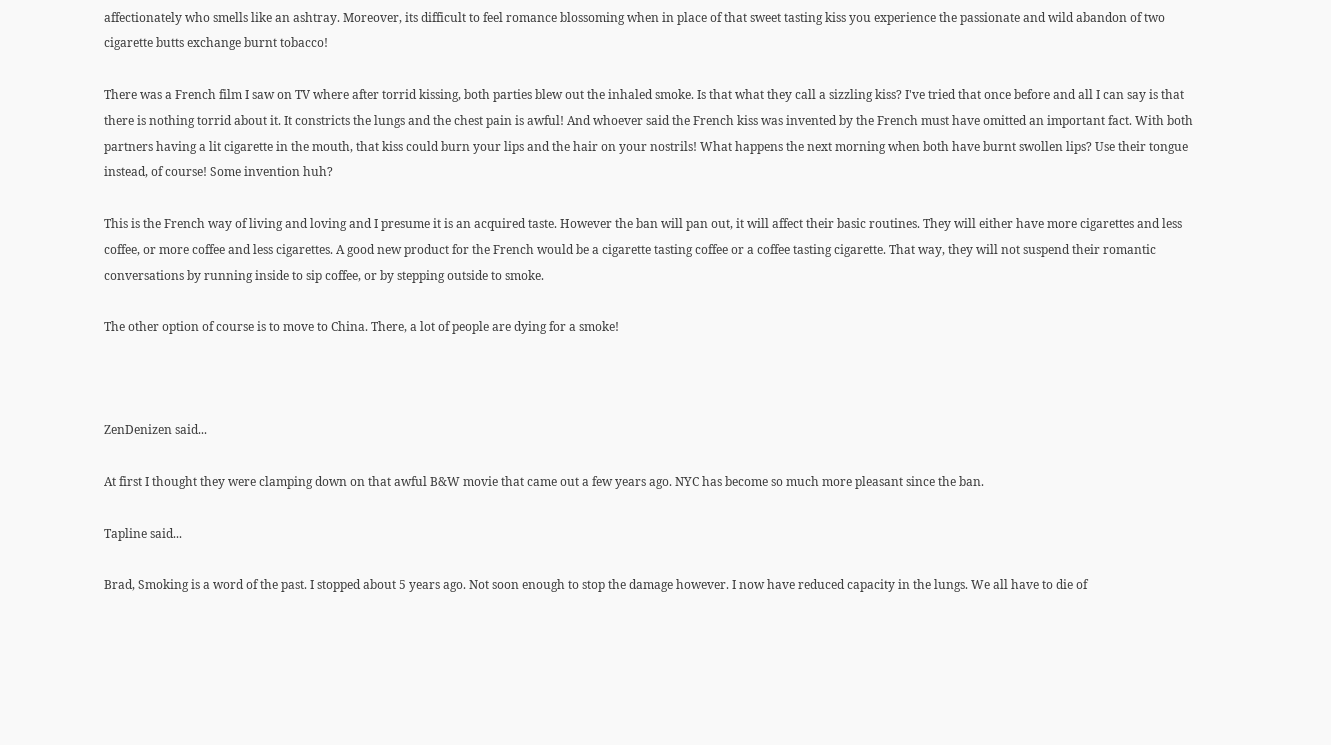affectionately who smells like an ashtray. Moreover, its difficult to feel romance blossoming when in place of that sweet tasting kiss you experience the passionate and wild abandon of two cigarette butts exchange burnt tobacco!

There was a French film I saw on TV where after torrid kissing, both parties blew out the inhaled smoke. Is that what they call a sizzling kiss? I've tried that once before and all I can say is that there is nothing torrid about it. It constricts the lungs and the chest pain is awful! And whoever said the French kiss was invented by the French must have omitted an important fact. With both partners having a lit cigarette in the mouth, that kiss could burn your lips and the hair on your nostrils! What happens the next morning when both have burnt swollen lips? Use their tongue instead, of course! Some invention huh?

This is the French way of living and loving and I presume it is an acquired taste. However the ban will pan out, it will affect their basic routines. They will either have more cigarettes and less coffee, or more coffee and less cigarettes. A good new product for the French would be a cigarette tasting coffee or a coffee tasting cigarette. That way, they will not suspend their romantic conversations by running inside to sip coffee, or by stepping outside to smoke.

The other option of course is to move to China. There, a lot of people are dying for a smoke!



ZenDenizen said...

At first I thought they were clamping down on that awful B&W movie that came out a few years ago. NYC has become so much more pleasant since the ban.

Tapline said...

Brad, Smoking is a word of the past. I stopped about 5 years ago. Not soon enough to stop the damage however. I now have reduced capacity in the lungs. We all have to die of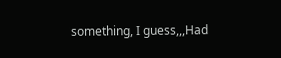something, I guess,,,Had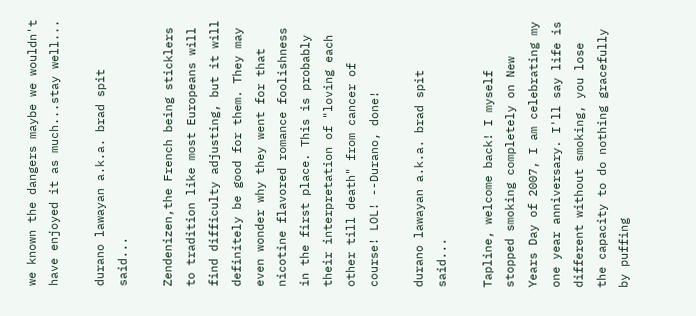we known the dangers maybe we wouldn't have enjoyed it as much...stay well...

durano lawayan a.k.a. brad spit said...

Zendenizen,the French being sticklers to tradition like most Europeans will find difficulty adjusting, but it will definitely be good for them. They may even wonder why they went for that nicotine flavored romance foolishness in the first place. This is probably their interpretation of "loving each other till death" from cancer of course! LOL! --Durano, done!

durano lawayan a.k.a. brad spit said...

Tapline, welcome back! I myself stopped smoking completely on New Years Day of 2007, I am celebrating my one year anniversary. I'll say life is different without smoking, you lose the capacity to do nothing gracefully by puffing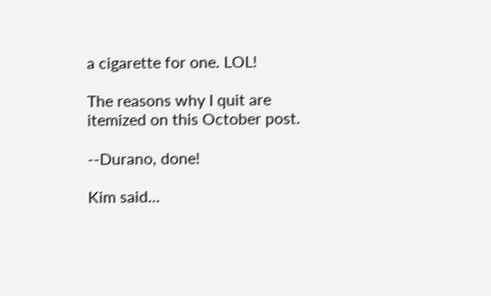a cigarette for one. LOL!

The reasons why I quit are itemized on this October post.

--Durano, done!

Kim said...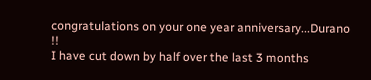congratulations on your one year anniversary...Durano !!
I have cut down by half over the last 3 months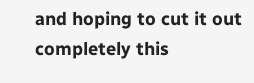and hoping to cut it out completely this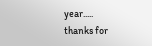year.....
thanks for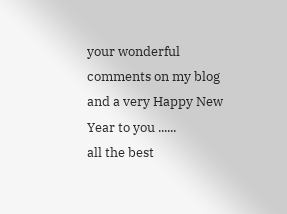your wonderful comments on my blog and a very Happy New Year to you ......
all the best